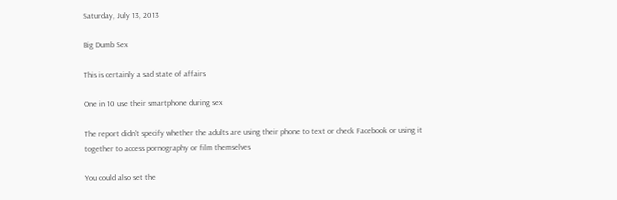Saturday, July 13, 2013

Big Dumb Sex

This is certainly a sad state of affairs

One in 10 use their smartphone during sex

The report didn't specify whether the adults are using their phone to text or check Facebook or using it together to access pornography or film themselves

You could also set the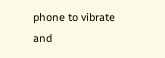phone to vibrate and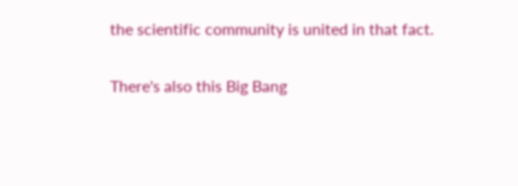the scientific community is united in that fact.

There's also this Big Bang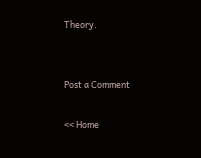Theory.


Post a Comment

<< Home